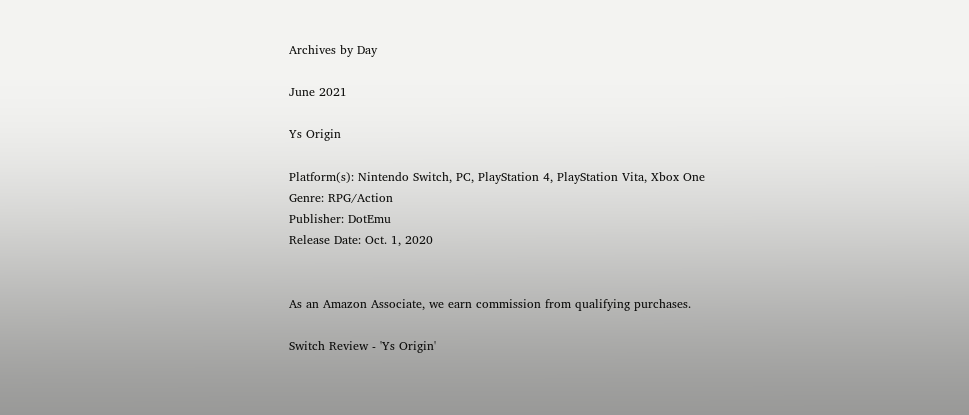Archives by Day

June 2021

Ys Origin

Platform(s): Nintendo Switch, PC, PlayStation 4, PlayStation Vita, Xbox One
Genre: RPG/Action
Publisher: DotEmu
Release Date: Oct. 1, 2020


As an Amazon Associate, we earn commission from qualifying purchases.

Switch Review - 'Ys Origin'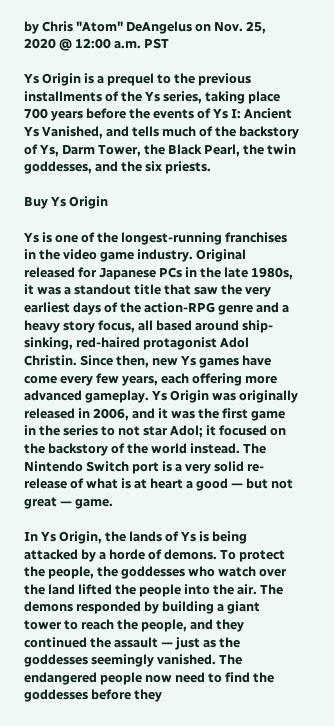by Chris "Atom" DeAngelus on Nov. 25, 2020 @ 12:00 a.m. PST

Ys Origin is a prequel to the previous installments of the Ys series, taking place 700 years before the events of Ys I: Ancient Ys Vanished, and tells much of the backstory of Ys, Darm Tower, the Black Pearl, the twin goddesses, and the six priests.

Buy Ys Origin

Ys is one of the longest-running franchises in the video game industry. Original released for Japanese PCs in the late 1980s, it was a standout title that saw the very earliest days of the action-RPG genre and a heavy story focus, all based around ship-sinking, red-haired protagonist Adol Christin. Since then, new Ys games have come every few years, each offering more advanced gameplay. Ys Origin was originally released in 2006, and it was the first game in the series to not star Adol; it focused on the backstory of the world instead. The Nintendo Switch port is a very solid re-release of what is at heart a good — but not great — game.

In Ys Origin, the lands of Ys is being attacked by a horde of demons. To protect the people, the goddesses who watch over the land lifted the people into the air. The demons responded by building a giant tower to reach the people, and they continued the assault — just as the goddesses seemingly vanished. The endangered people now need to find the goddesses before they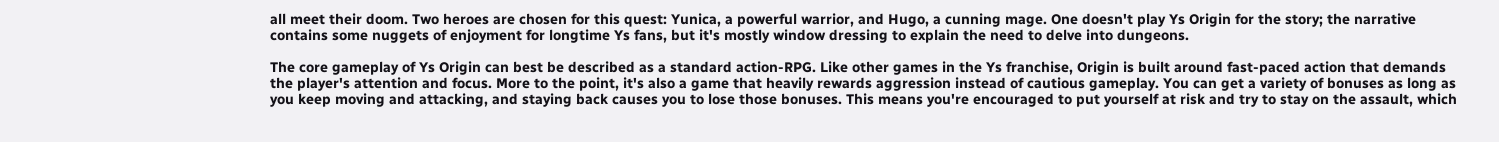all meet their doom. Two heroes are chosen for this quest: Yunica, a powerful warrior, and Hugo, a cunning mage. One doesn't play Ys Origin for the story; the narrative contains some nuggets of enjoyment for longtime Ys fans, but it's mostly window dressing to explain the need to delve into dungeons.

The core gameplay of Ys Origin can best be described as a standard action-RPG. Like other games in the Ys franchise, Origin is built around fast-paced action that demands the player's attention and focus. More to the point, it's also a game that heavily rewards aggression instead of cautious gameplay. You can get a variety of bonuses as long as you keep moving and attacking, and staying back causes you to lose those bonuses. This means you're encouraged to put yourself at risk and try to stay on the assault, which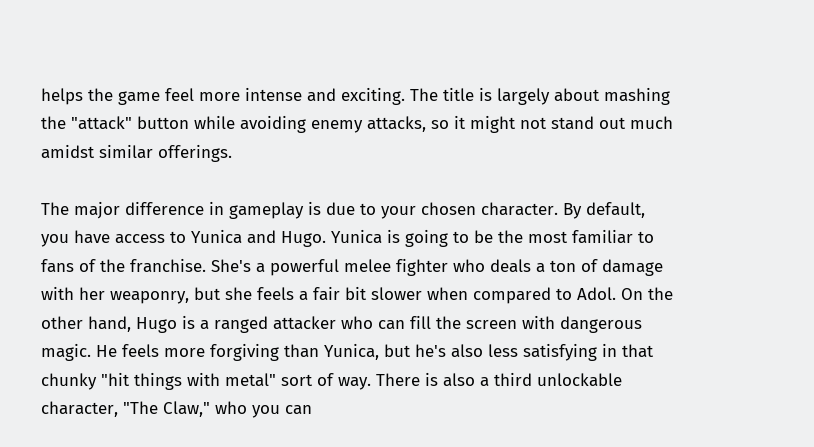helps the game feel more intense and exciting. The title is largely about mashing the "attack" button while avoiding enemy attacks, so it might not stand out much amidst similar offerings.

The major difference in gameplay is due to your chosen character. By default, you have access to Yunica and Hugo. Yunica is going to be the most familiar to fans of the franchise. She's a powerful melee fighter who deals a ton of damage with her weaponry, but she feels a fair bit slower when compared to Adol. On the other hand, Hugo is a ranged attacker who can fill the screen with dangerous magic. He feels more forgiving than Yunica, but he's also less satisfying in that chunky "hit things with metal" sort of way. There is also a third unlockable character, "The Claw," who you can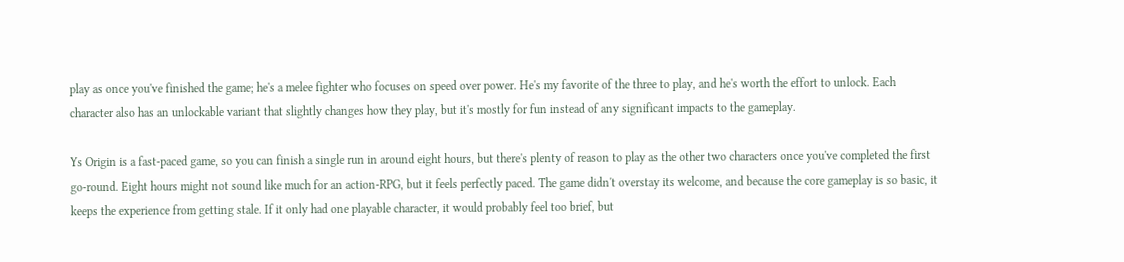play as once you've finished the game; he's a melee fighter who focuses on speed over power. He's my favorite of the three to play, and he's worth the effort to unlock. Each character also has an unlockable variant that slightly changes how they play, but it's mostly for fun instead of any significant impacts to the gameplay.

Ys Origin is a fast-paced game, so you can finish a single run in around eight hours, but there's plenty of reason to play as the other two characters once you've completed the first go-round. Eight hours might not sound like much for an action-RPG, but it feels perfectly paced. The game didn't overstay its welcome, and because the core gameplay is so basic, it keeps the experience from getting stale. If it only had one playable character, it would probably feel too brief, but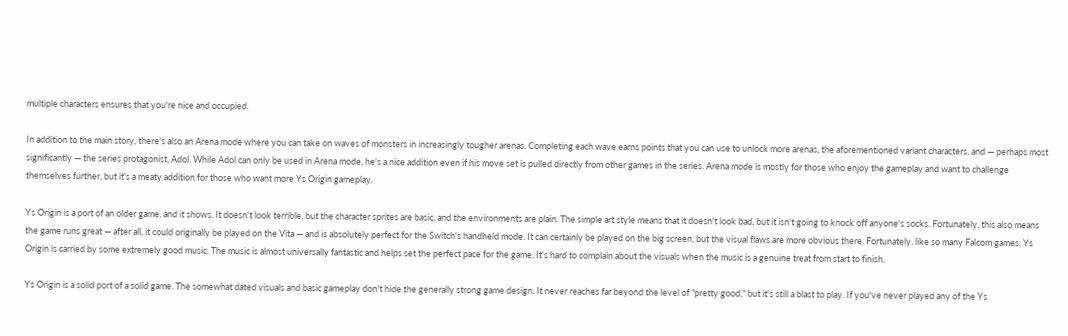multiple characters ensures that you're nice and occupied.

In addition to the main story, there's also an Arena mode where you can take on waves of monsters in increasingly tougher arenas. Completing each wave earns points that you can use to unlock more arenas, the aforementioned variant characters, and — perhaps most significantly — the series protagonist, Adol. While Adol can only be used in Arena mode, he's a nice addition even if his move set is pulled directly from other games in the series. Arena mode is mostly for those who enjoy the gameplay and want to challenge themselves further, but it's a meaty addition for those who want more Ys Origin gameplay.

Ys Origin is a port of an older game, and it shows. It doesn't look terrible, but the character sprites are basic, and the environments are plain. The simple art style means that it doesn't look bad, but it isn't going to knock off anyone's socks. Fortunately, this also means the game runs great — after all, it could originally be played on the Vita — and is absolutely perfect for the Switch's handheld mode. It can certainly be played on the big screen, but the visual flaws are more obvious there. Fortunately, like so many Falcom games, Ys Origin is carried by some extremely good music. The music is almost universally fantastic and helps set the perfect pace for the game. It's hard to complain about the visuals when the music is a genuine treat from start to finish.

Ys Origin is a solid port of a solid game. The somewhat dated visuals and basic gameplay don't hide the generally strong game design. It never reaches far beyond the level of "pretty good," but it's still a blast to play. If you've never played any of the Ys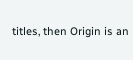titles, then Origin is an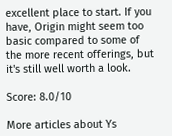excellent place to start. If you have, Origin might seem too basic compared to some of the more recent offerings, but it's still well worth a look.

Score: 8.0/10

More articles about Ys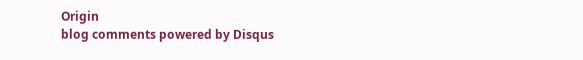Origin
blog comments powered by Disqus